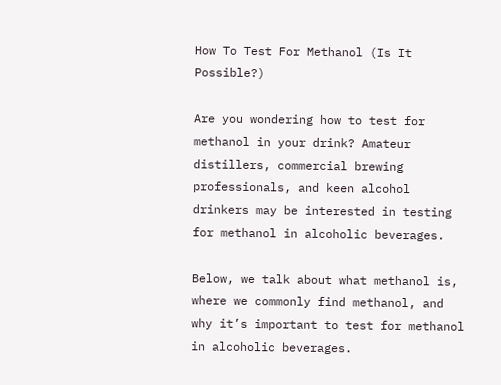How To Test For Methanol (Is It Possible?)

Are you wondering how to test for methanol in your drink? Amateur distillers, commercial brewing professionals, and keen alcohol drinkers may be interested in testing for methanol in alcoholic beverages.

Below, we talk about what methanol is, where we commonly find methanol, and why it’s important to test for methanol in alcoholic beverages.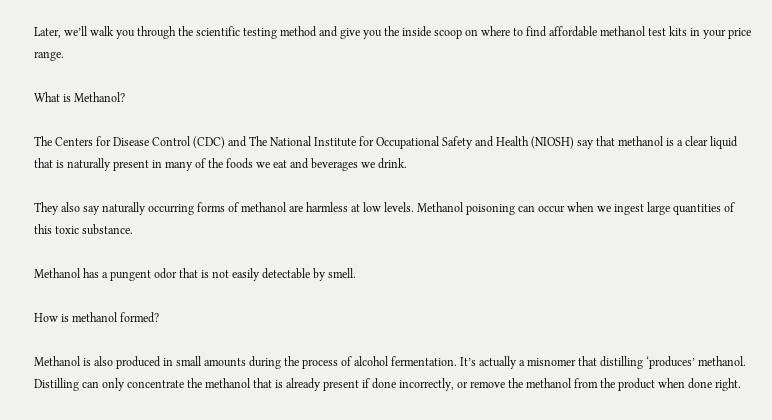Later, we’ll walk you through the scientific testing method and give you the inside scoop on where to find affordable methanol test kits in your price range.

What is Methanol?

The Centers for Disease Control (CDC) and The National Institute for Occupational Safety and Health (NIOSH) say that methanol is a clear liquid that is naturally present in many of the foods we eat and beverages we drink.

They also say naturally occurring forms of methanol are harmless at low levels. Methanol poisoning can occur when we ingest large quantities of this toxic substance.

Methanol has a pungent odor that is not easily detectable by smell.

How is methanol formed?

Methanol is also produced in small amounts during the process of alcohol fermentation. It’s actually a misnomer that distilling ‘produces’ methanol. Distilling can only concentrate the methanol that is already present if done incorrectly, or remove the methanol from the product when done right.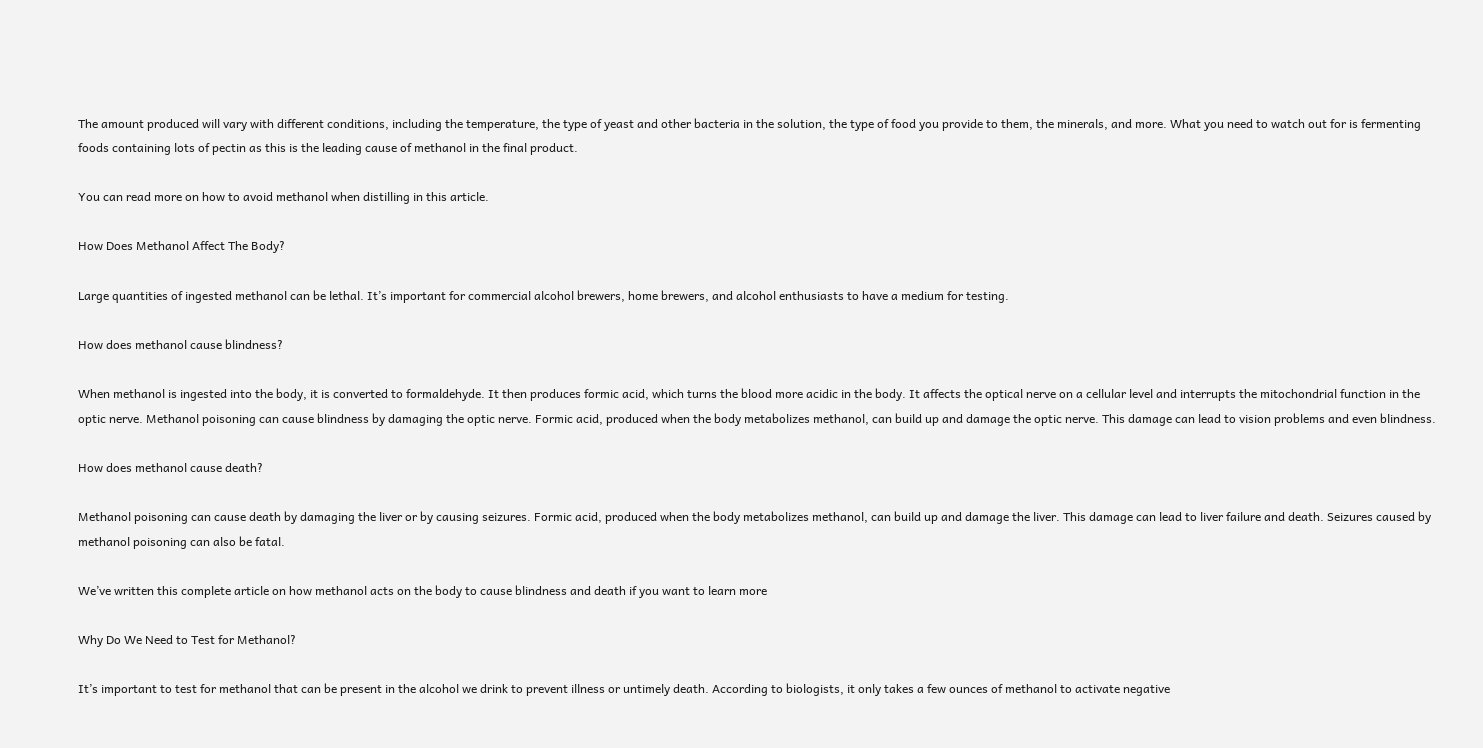The amount produced will vary with different conditions, including the temperature, the type of yeast and other bacteria in the solution, the type of food you provide to them, the minerals, and more. What you need to watch out for is fermenting foods containing lots of pectin as this is the leading cause of methanol in the final product.

You can read more on how to avoid methanol when distilling in this article.

How Does Methanol Affect The Body?

Large quantities of ingested methanol can be lethal. It’s important for commercial alcohol brewers, home brewers, and alcohol enthusiasts to have a medium for testing.

How does methanol cause blindness?

When methanol is ingested into the body, it is converted to formaldehyde. It then produces formic acid, which turns the blood more acidic in the body. It affects the optical nerve on a cellular level and interrupts the mitochondrial function in the optic nerve. Methanol poisoning can cause blindness by damaging the optic nerve. Formic acid, produced when the body metabolizes methanol, can build up and damage the optic nerve. This damage can lead to vision problems and even blindness.

How does methanol cause death?

Methanol poisoning can cause death by damaging the liver or by causing seizures. Formic acid, produced when the body metabolizes methanol, can build up and damage the liver. This damage can lead to liver failure and death. Seizures caused by methanol poisoning can also be fatal.

We’ve written this complete article on how methanol acts on the body to cause blindness and death if you want to learn more

Why Do We Need to Test for Methanol?

It’s important to test for methanol that can be present in the alcohol we drink to prevent illness or untimely death. According to biologists, it only takes a few ounces of methanol to activate negative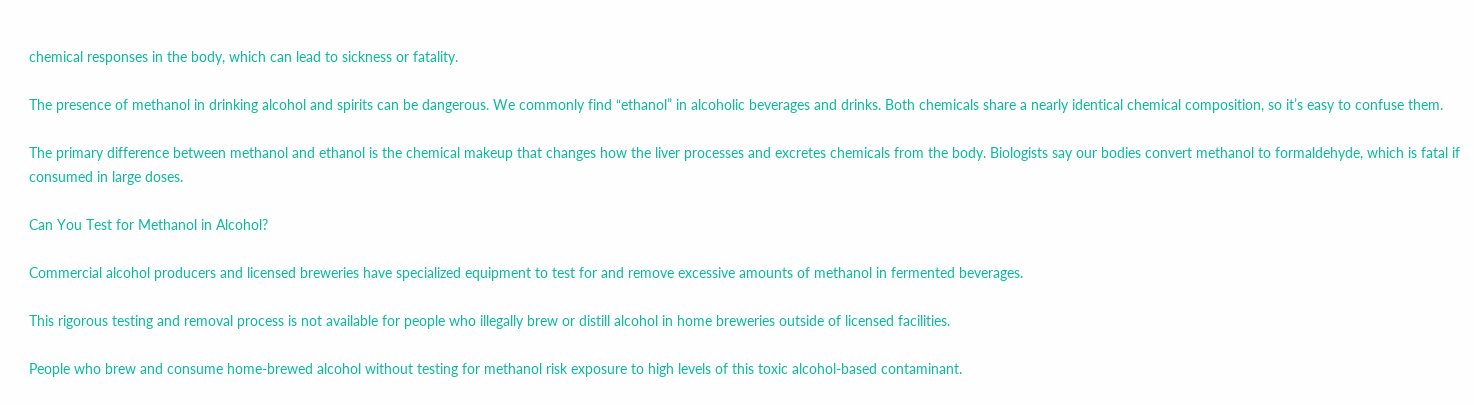chemical responses in the body, which can lead to sickness or fatality.

The presence of methanol in drinking alcohol and spirits can be dangerous. We commonly find “ethanol” in alcoholic beverages and drinks. Both chemicals share a nearly identical chemical composition, so it’s easy to confuse them.

The primary difference between methanol and ethanol is the chemical makeup that changes how the liver processes and excretes chemicals from the body. Biologists say our bodies convert methanol to formaldehyde, which is fatal if consumed in large doses.

Can You Test for Methanol in Alcohol?

Commercial alcohol producers and licensed breweries have specialized equipment to test for and remove excessive amounts of methanol in fermented beverages.

This rigorous testing and removal process is not available for people who illegally brew or distill alcohol in home breweries outside of licensed facilities.

People who brew and consume home-brewed alcohol without testing for methanol risk exposure to high levels of this toxic alcohol-based contaminant.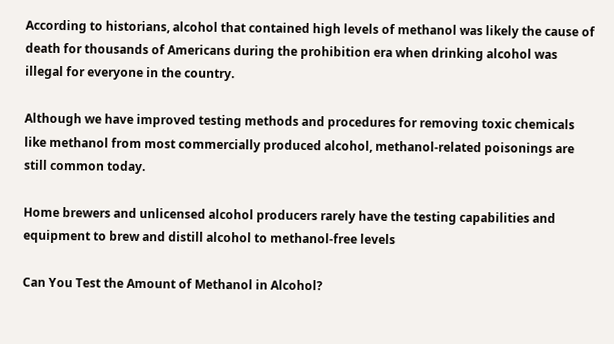According to historians, alcohol that contained high levels of methanol was likely the cause of death for thousands of Americans during the prohibition era when drinking alcohol was illegal for everyone in the country.

Although we have improved testing methods and procedures for removing toxic chemicals like methanol from most commercially produced alcohol, methanol-related poisonings are still common today.

Home brewers and unlicensed alcohol producers rarely have the testing capabilities and equipment to brew and distill alcohol to methanol-free levels

Can You Test the Amount of Methanol in Alcohol?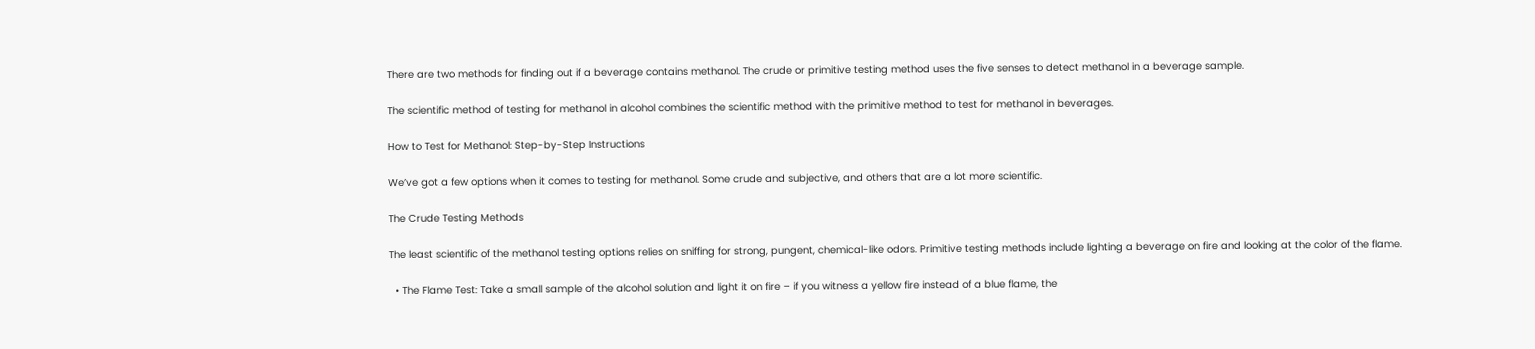There are two methods for finding out if a beverage contains methanol. The crude or primitive testing method uses the five senses to detect methanol in a beverage sample.

The scientific method of testing for methanol in alcohol combines the scientific method with the primitive method to test for methanol in beverages.

How to Test for Methanol: Step-by-Step Instructions

We’ve got a few options when it comes to testing for methanol. Some crude and subjective, and others that are a lot more scientific.

The Crude Testing Methods

The least scientific of the methanol testing options relies on sniffing for strong, pungent, chemical-like odors. Primitive testing methods include lighting a beverage on fire and looking at the color of the flame.

  • The Flame Test: Take a small sample of the alcohol solution and light it on fire – if you witness a yellow fire instead of a blue flame, the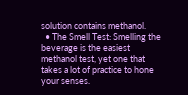solution contains methanol.
  • The Smell Test: Smelling the beverage is the easiest methanol test, yet one that takes a lot of practice to hone your senses.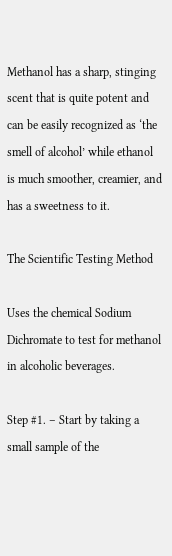Methanol has a sharp, stinging scent that is quite potent and can be easily recognized as ‘the smell of alcohol’ while ethanol is much smoother, creamier, and has a sweetness to it.

The Scientific Testing Method

Uses the chemical Sodium Dichromate to test for methanol in alcoholic beverages.

Step #1. – Start by taking a small sample of the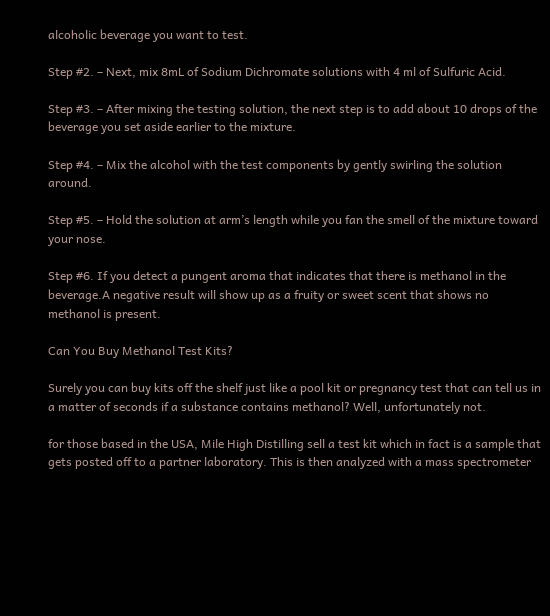alcoholic beverage you want to test.

Step #2. – Next, mix 8mL of Sodium Dichromate solutions with 4 ml of Sulfuric Acid.

Step #3. – After mixing the testing solution, the next step is to add about 10 drops of the beverage you set aside earlier to the mixture.

Step #4. – Mix the alcohol with the test components by gently swirling the solution around.

Step #5. – Hold the solution at arm’s length while you fan the smell of the mixture toward your nose.

Step #6. If you detect a pungent aroma that indicates that there is methanol in the beverage.A negative result will show up as a fruity or sweet scent that shows no methanol is present.

Can You Buy Methanol Test Kits?

Surely you can buy kits off the shelf just like a pool kit or pregnancy test that can tell us in a matter of seconds if a substance contains methanol? Well, unfortunately not.

for those based in the USA, Mile High Distilling sell a test kit which in fact is a sample that gets posted off to a partner laboratory. This is then analyzed with a mass spectrometer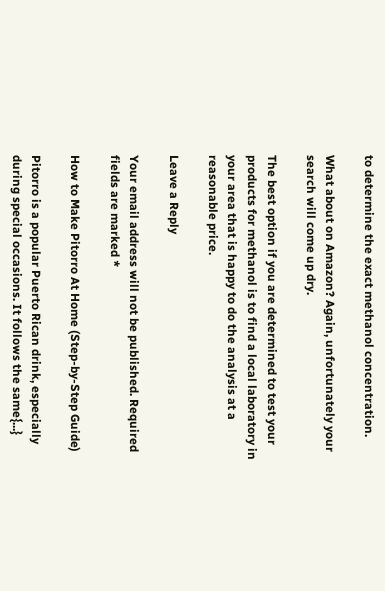to determine the exact methanol concentration.

What about on Amazon? Again, unfortunately your search will come up dry.

The best option if you are determined to test your products for methanol is to find a local laboratory in your area that is happy to do the analysis at a reasonable price.

Leave a Reply

Your email address will not be published. Required fields are marked *

How to Make Pitorro At Home (Step-by-Step Guide)

Pitorro is a popular Puerto Rican drink, especially during special occasions. It follows the same{...}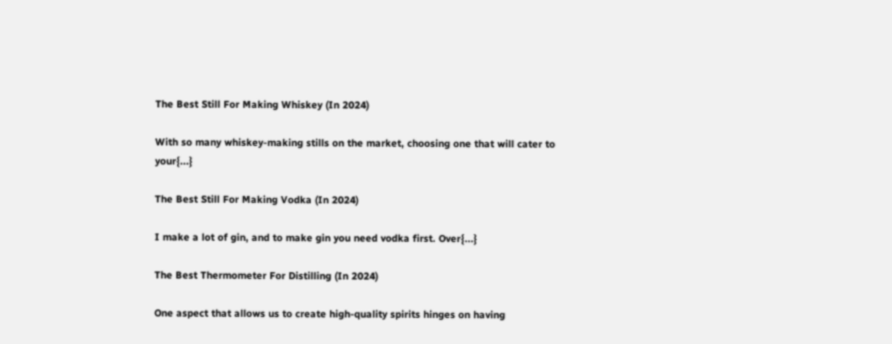The Best Still For Making Whiskey (In 2024)

With so many whiskey-making stills on the market, choosing one that will cater to your{...}

The Best Still For Making Vodka (In 2024)

I make a lot of gin, and to make gin you need vodka first. Over{...}

The Best Thermometer For Distilling (In 2024)

One aspect that allows us to create high-quality spirits hinges on having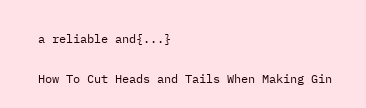a reliable and{...}

How To Cut Heads and Tails When Making Gin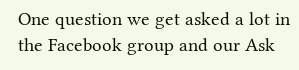One question we get asked a lot in the Facebook group and our Ask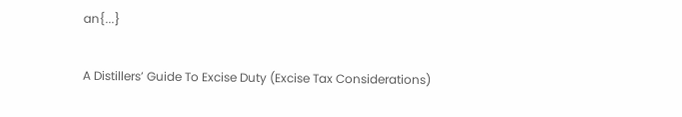an{...}

A Distillers’ Guide To Excise Duty (Excise Tax Considerations)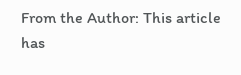From the Author: This article has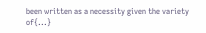been written as a necessity given the variety of{...}